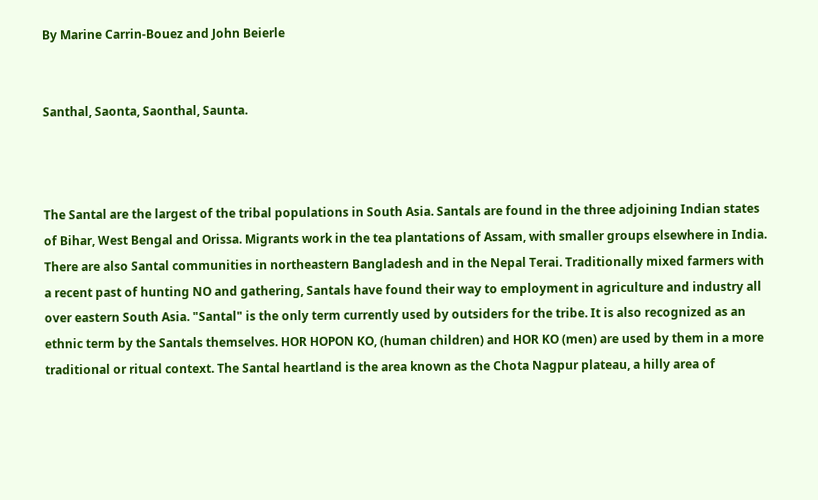By Marine Carrin-Bouez and John Beierle


Santhal, Saonta, Saonthal, Saunta.



The Santal are the largest of the tribal populations in South Asia. Santals are found in the three adjoining Indian states of Bihar, West Bengal and Orissa. Migrants work in the tea plantations of Assam, with smaller groups elsewhere in India. There are also Santal communities in northeastern Bangladesh and in the Nepal Terai. Traditionally mixed farmers with a recent past of hunting NO and gathering, Santals have found their way to employment in agriculture and industry all over eastern South Asia. "Santal" is the only term currently used by outsiders for the tribe. It is also recognized as an ethnic term by the Santals themselves. HOR HOPON KO, (human children) and HOR KO (men) are used by them in a more traditional or ritual context. The Santal heartland is the area known as the Chota Nagpur plateau, a hilly area of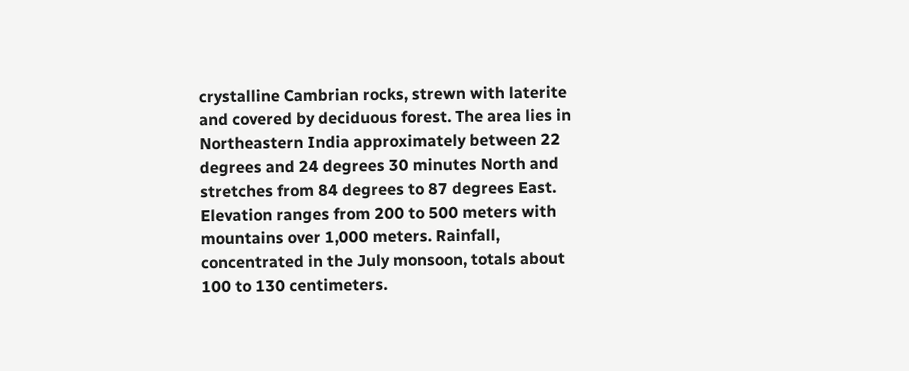crystalline Cambrian rocks, strewn with laterite and covered by deciduous forest. The area lies in Northeastern India approximately between 22 degrees and 24 degrees 30 minutes North and stretches from 84 degrees to 87 degrees East. Elevation ranges from 200 to 500 meters with mountains over 1,000 meters. Rainfall, concentrated in the July monsoon, totals about 100 to 130 centimeters.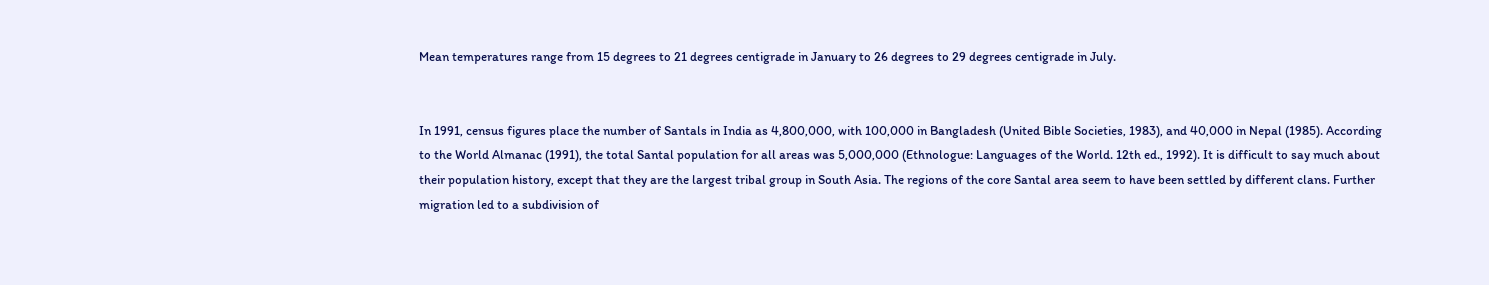Mean temperatures range from 15 degrees to 21 degrees centigrade in January to 26 degrees to 29 degrees centigrade in July.


In 1991, census figures place the number of Santals in India as 4,800,000, with 100,000 in Bangladesh (United Bible Societies, 1983), and 40,000 in Nepal (1985). According to the World Almanac (1991), the total Santal population for all areas was 5,000,000 (Ethnologue: Languages of the World. 12th ed., 1992). It is difficult to say much about their population history, except that they are the largest tribal group in South Asia. The regions of the core Santal area seem to have been settled by different clans. Further migration led to a subdivision of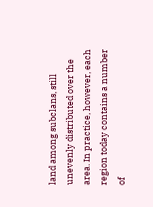land among subclans, still unevenly distributed over the area. In practice, however, each region today contains a number of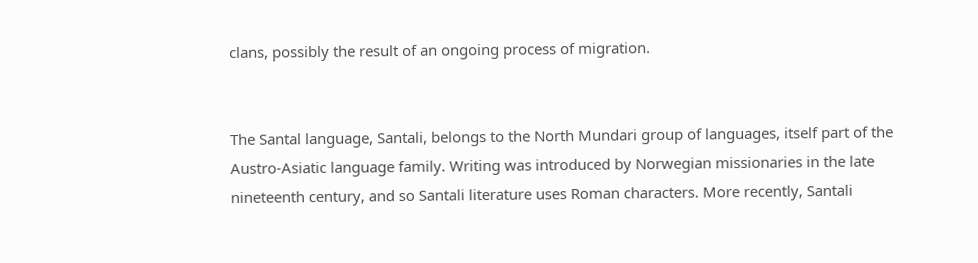clans, possibly the result of an ongoing process of migration.


The Santal language, Santali, belongs to the North Mundari group of languages, itself part of the Austro-Asiatic language family. Writing was introduced by Norwegian missionaries in the late nineteenth century, and so Santali literature uses Roman characters. More recently, Santali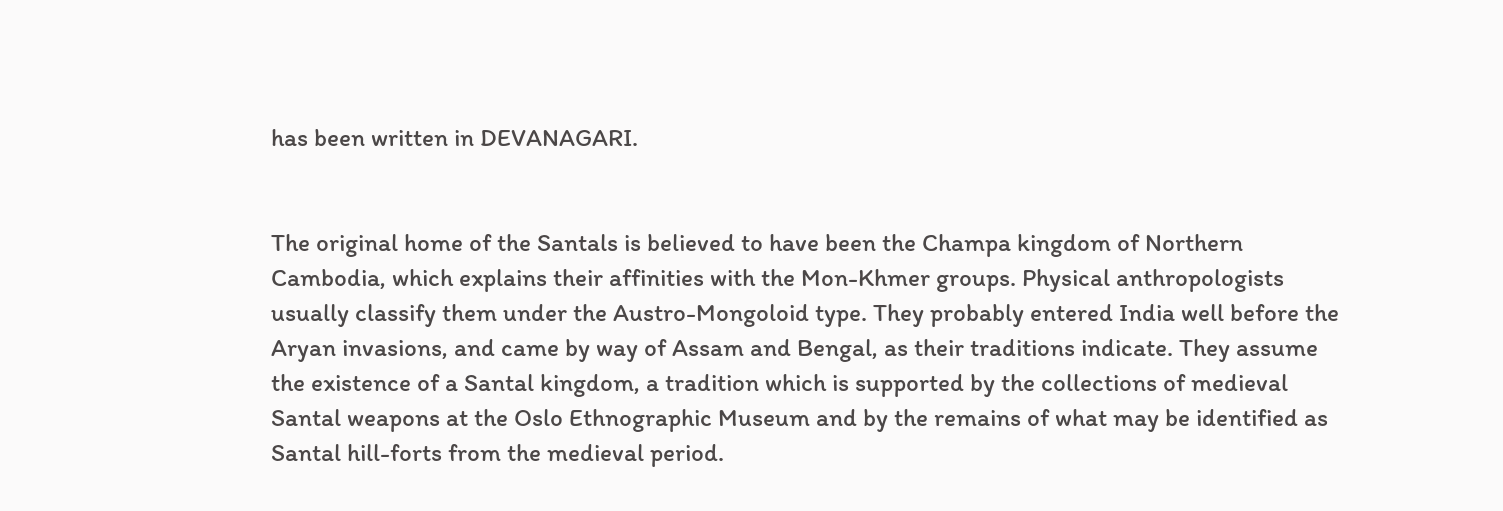has been written in DEVANAGARI.


The original home of the Santals is believed to have been the Champa kingdom of Northern Cambodia, which explains their affinities with the Mon-Khmer groups. Physical anthropologists usually classify them under the Austro-Mongoloid type. They probably entered India well before the Aryan invasions, and came by way of Assam and Bengal, as their traditions indicate. They assume the existence of a Santal kingdom, a tradition which is supported by the collections of medieval Santal weapons at the Oslo Ethnographic Museum and by the remains of what may be identified as Santal hill-forts from the medieval period.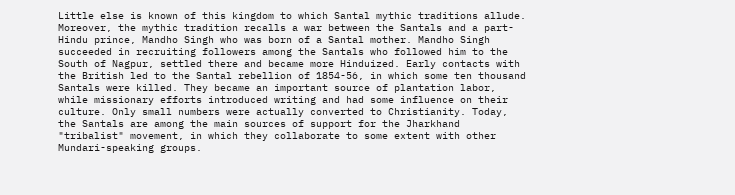Little else is known of this kingdom to which Santal mythic traditions allude. Moreover, the mythic tradition recalls a war between the Santals and a part-Hindu prince, Mandho Singh who was born of a Santal mother. Mandho Singh succeeded in recruiting followers among the Santals who followed him to the South of Nagpur, settled there and became more Hinduized. Early contacts with the British led to the Santal rebellion of 1854-56, in which some ten thousand Santals were killed. They became an important source of plantation labor, while missionary efforts introduced writing and had some influence on their culture. Only small numbers were actually converted to Christianity. Today, the Santals are among the main sources of support for the Jharkhand "tribalist" movement, in which they collaborate to some extent with other Mundari-speaking groups.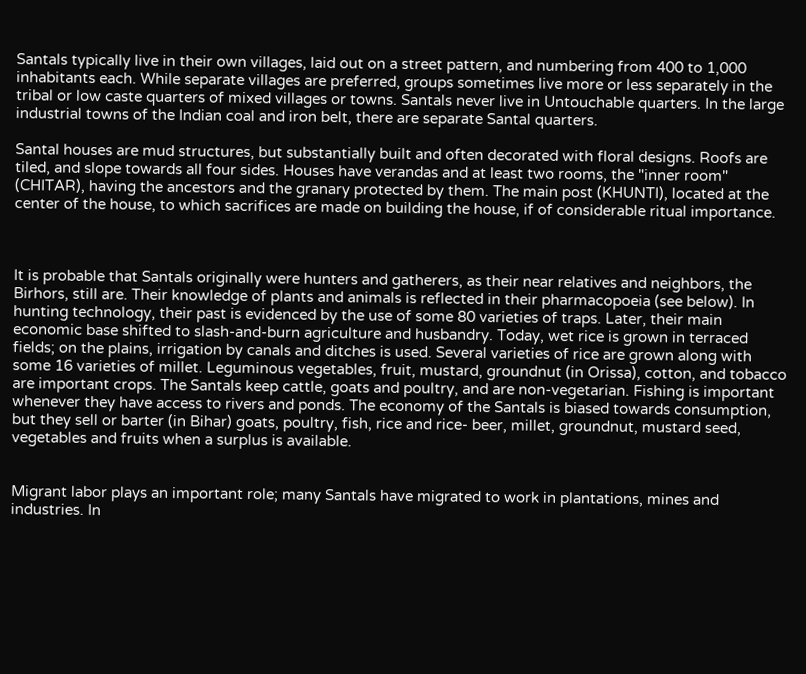Santals typically live in their own villages, laid out on a street pattern, and numbering from 400 to 1,000 inhabitants each. While separate villages are preferred, groups sometimes live more or less separately in the tribal or low caste quarters of mixed villages or towns. Santals never live in Untouchable quarters. In the large industrial towns of the Indian coal and iron belt, there are separate Santal quarters.

Santal houses are mud structures, but substantially built and often decorated with floral designs. Roofs are tiled, and slope towards all four sides. Houses have verandas and at least two rooms, the "inner room" (CHITAR), having the ancestors and the granary protected by them. The main post (KHUNTI), located at the center of the house, to which sacrifices are made on building the house, if of considerable ritual importance.



It is probable that Santals originally were hunters and gatherers, as their near relatives and neighbors, the Birhors, still are. Their knowledge of plants and animals is reflected in their pharmacopoeia (see below). In hunting technology, their past is evidenced by the use of some 80 varieties of traps. Later, their main economic base shifted to slash-and-burn agriculture and husbandry. Today, wet rice is grown in terraced fields; on the plains, irrigation by canals and ditches is used. Several varieties of rice are grown along with some 16 varieties of millet. Leguminous vegetables, fruit, mustard, groundnut (in Orissa), cotton, and tobacco are important crops. The Santals keep cattle, goats and poultry, and are non-vegetarian. Fishing is important whenever they have access to rivers and ponds. The economy of the Santals is biased towards consumption, but they sell or barter (in Bihar) goats, poultry, fish, rice and rice- beer, millet, groundnut, mustard seed, vegetables and fruits when a surplus is available.


Migrant labor plays an important role; many Santals have migrated to work in plantations, mines and industries. In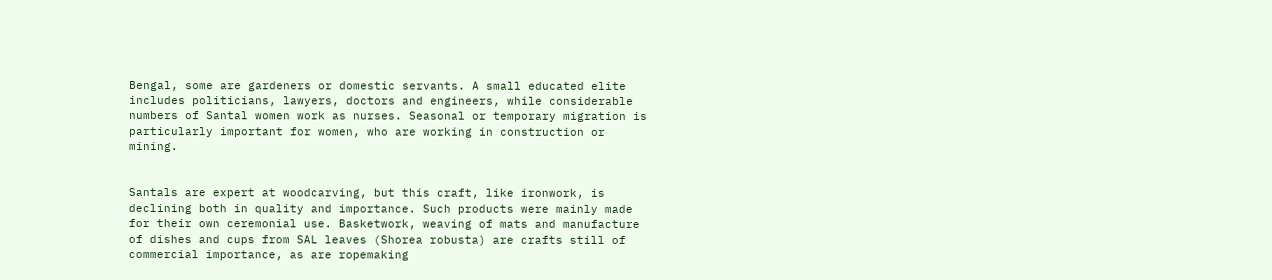Bengal, some are gardeners or domestic servants. A small educated elite includes politicians, lawyers, doctors and engineers, while considerable numbers of Santal women work as nurses. Seasonal or temporary migration is particularly important for women, who are working in construction or mining.


Santals are expert at woodcarving, but this craft, like ironwork, is declining both in quality and importance. Such products were mainly made for their own ceremonial use. Basketwork, weaving of mats and manufacture of dishes and cups from SAL leaves (Shorea robusta) are crafts still of commercial importance, as are ropemaking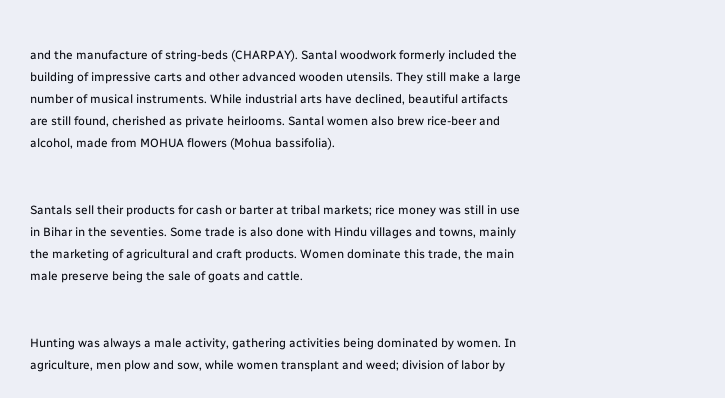and the manufacture of string-beds (CHARPAY). Santal woodwork formerly included the building of impressive carts and other advanced wooden utensils. They still make a large number of musical instruments. While industrial arts have declined, beautiful artifacts are still found, cherished as private heirlooms. Santal women also brew rice-beer and alcohol, made from MOHUA flowers (Mohua bassifolia).


Santals sell their products for cash or barter at tribal markets; rice money was still in use in Bihar in the seventies. Some trade is also done with Hindu villages and towns, mainly the marketing of agricultural and craft products. Women dominate this trade, the main male preserve being the sale of goats and cattle.


Hunting was always a male activity, gathering activities being dominated by women. In agriculture, men plow and sow, while women transplant and weed; division of labor by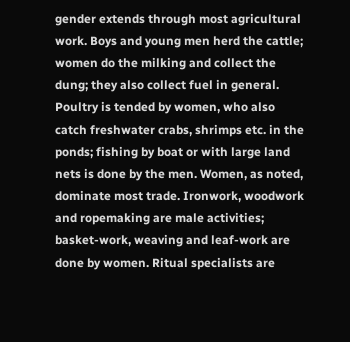gender extends through most agricultural work. Boys and young men herd the cattle; women do the milking and collect the dung; they also collect fuel in general. Poultry is tended by women, who also catch freshwater crabs, shrimps etc. in the ponds; fishing by boat or with large land nets is done by the men. Women, as noted, dominate most trade. Ironwork, woodwork and ropemaking are male activities; basket-work, weaving and leaf-work are done by women. Ritual specialists are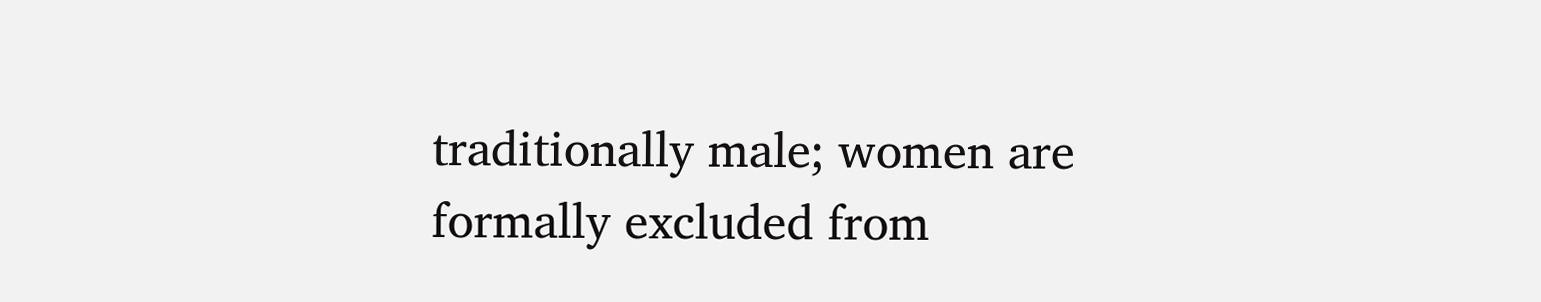traditionally male; women are formally excluded from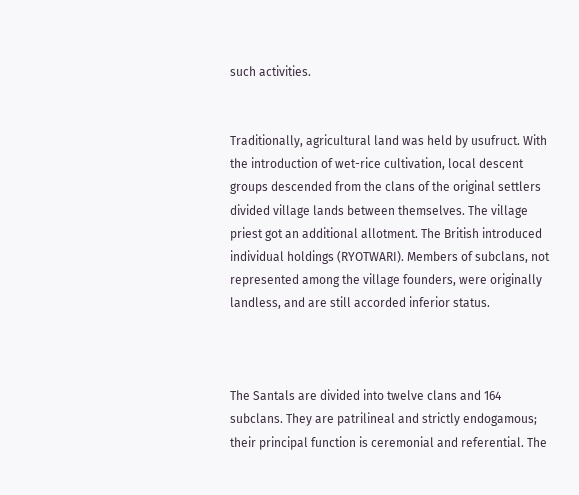such activities.


Traditionally, agricultural land was held by usufruct. With the introduction of wet-rice cultivation, local descent groups descended from the clans of the original settlers divided village lands between themselves. The village priest got an additional allotment. The British introduced individual holdings (RYOTWARI). Members of subclans, not represented among the village founders, were originally landless, and are still accorded inferior status.



The Santals are divided into twelve clans and 164 subclans. They are patrilineal and strictly endogamous; their principal function is ceremonial and referential. The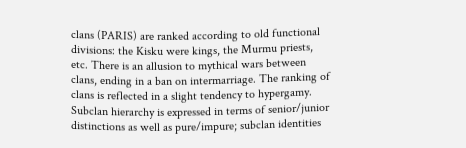clans (PARIS) are ranked according to old functional divisions: the Kisku were kings, the Murmu priests, etc. There is an allusion to mythical wars between clans, ending in a ban on intermarriage. The ranking of clans is reflected in a slight tendency to hypergamy. Subclan hierarchy is expressed in terms of senior/junior distinctions as well as pure/impure; subclan identities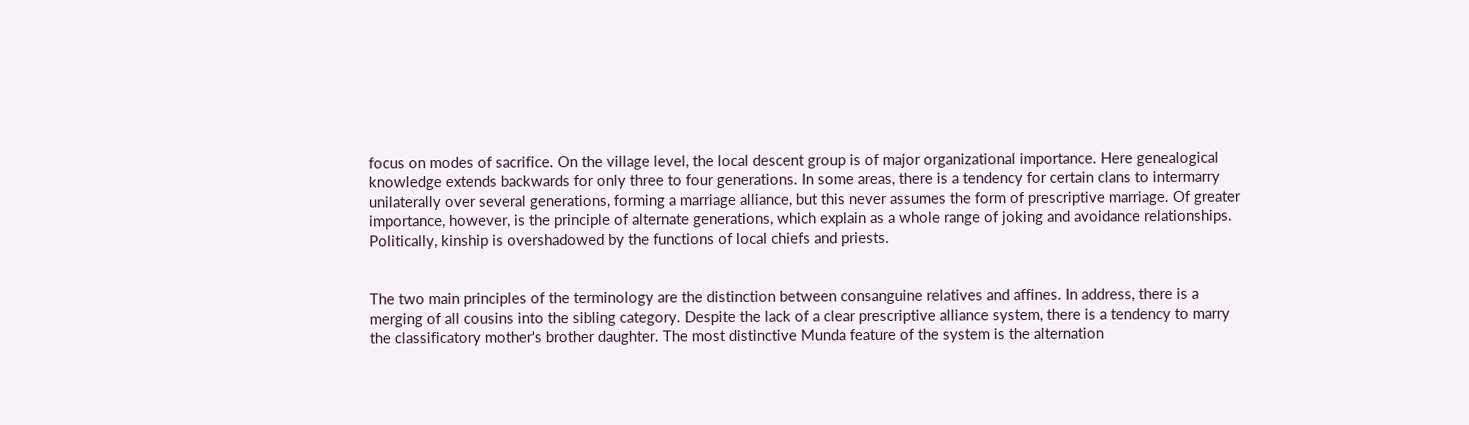focus on modes of sacrifice. On the village level, the local descent group is of major organizational importance. Here genealogical knowledge extends backwards for only three to four generations. In some areas, there is a tendency for certain clans to intermarry unilaterally over several generations, forming a marriage alliance, but this never assumes the form of prescriptive marriage. Of greater importance, however, is the principle of alternate generations, which explain as a whole range of joking and avoidance relationships. Politically, kinship is overshadowed by the functions of local chiefs and priests.


The two main principles of the terminology are the distinction between consanguine relatives and affines. In address, there is a merging of all cousins into the sibling category. Despite the lack of a clear prescriptive alliance system, there is a tendency to marry the classificatory mother's brother daughter. The most distinctive Munda feature of the system is the alternation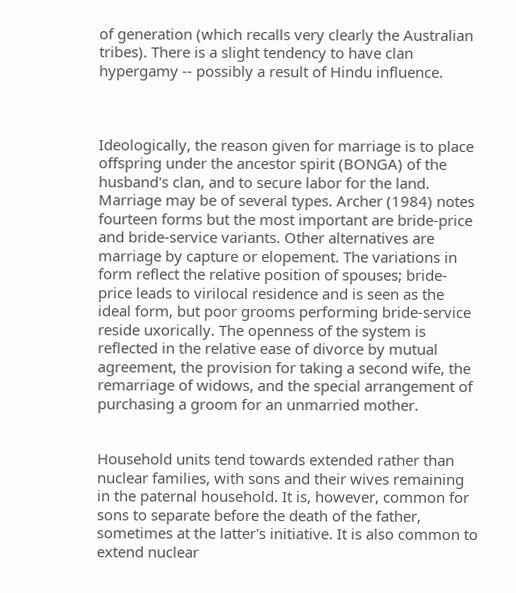of generation (which recalls very clearly the Australian tribes). There is a slight tendency to have clan hypergamy -- possibly a result of Hindu influence.



Ideologically, the reason given for marriage is to place offspring under the ancestor spirit (BONGA) of the husband's clan, and to secure labor for the land. Marriage may be of several types. Archer (1984) notes fourteen forms but the most important are bride-price and bride-service variants. Other alternatives are marriage by capture or elopement. The variations in form reflect the relative position of spouses; bride-price leads to virilocal residence and is seen as the ideal form, but poor grooms performing bride-service reside uxorically. The openness of the system is reflected in the relative ease of divorce by mutual agreement, the provision for taking a second wife, the remarriage of widows, and the special arrangement of purchasing a groom for an unmarried mother.


Household units tend towards extended rather than nuclear families, with sons and their wives remaining in the paternal household. It is, however, common for sons to separate before the death of the father, sometimes at the latter's initiative. It is also common to extend nuclear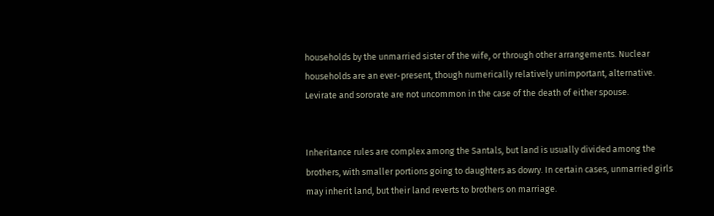households by the unmarried sister of the wife, or through other arrangements. Nuclear households are an ever-present, though numerically relatively unimportant, alternative. Levirate and sororate are not uncommon in the case of the death of either spouse.


Inheritance rules are complex among the Santals, but land is usually divided among the brothers, with smaller portions going to daughters as dowry. In certain cases, unmarried girls may inherit land, but their land reverts to brothers on marriage.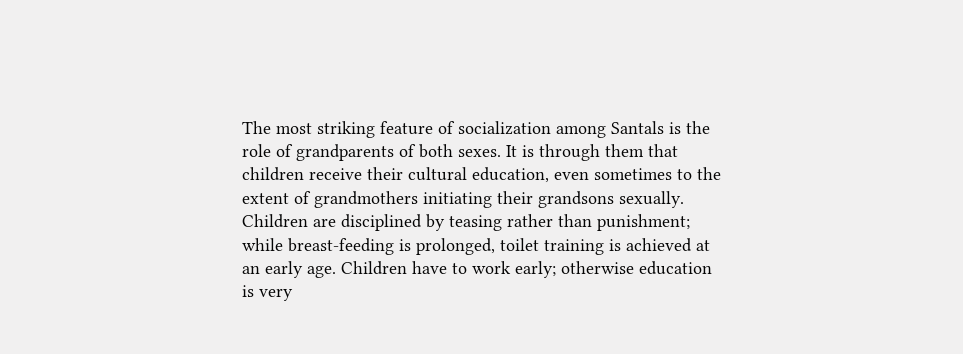The most striking feature of socialization among Santals is the role of grandparents of both sexes. It is through them that children receive their cultural education, even sometimes to the extent of grandmothers initiating their grandsons sexually. Children are disciplined by teasing rather than punishment; while breast-feeding is prolonged, toilet training is achieved at an early age. Children have to work early; otherwise education is very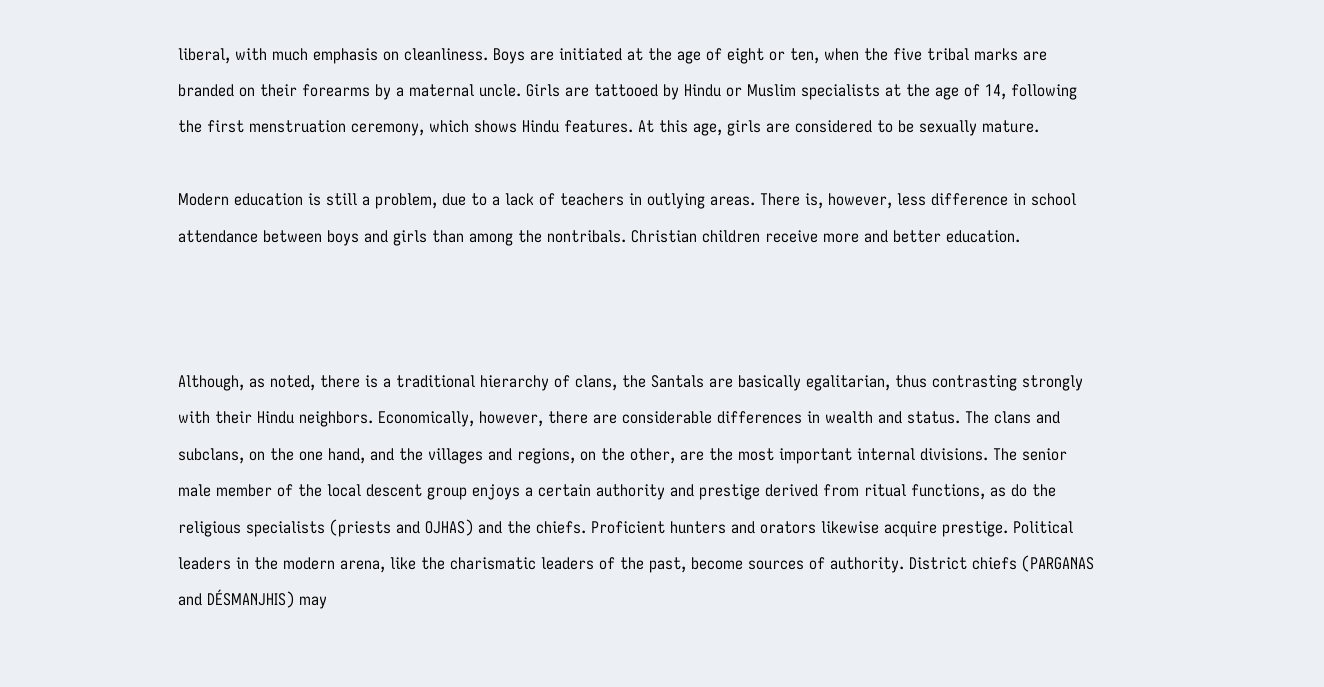liberal, with much emphasis on cleanliness. Boys are initiated at the age of eight or ten, when the five tribal marks are branded on their forearms by a maternal uncle. Girls are tattooed by Hindu or Muslim specialists at the age of 14, following the first menstruation ceremony, which shows Hindu features. At this age, girls are considered to be sexually mature.

Modern education is still a problem, due to a lack of teachers in outlying areas. There is, however, less difference in school attendance between boys and girls than among the nontribals. Christian children receive more and better education.



Although, as noted, there is a traditional hierarchy of clans, the Santals are basically egalitarian, thus contrasting strongly with their Hindu neighbors. Economically, however, there are considerable differences in wealth and status. The clans and subclans, on the one hand, and the villages and regions, on the other, are the most important internal divisions. The senior male member of the local descent group enjoys a certain authority and prestige derived from ritual functions, as do the religious specialists (priests and OJHAS) and the chiefs. Proficient hunters and orators likewise acquire prestige. Political leaders in the modern arena, like the charismatic leaders of the past, become sources of authority. District chiefs (PARGANAS and DÉSMANJHIS) may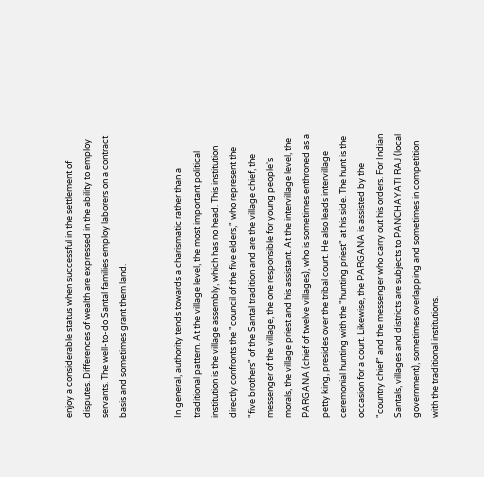enjoy a considerable status when successful in the settlement of disputes. Differences of wealth are expressed in the ability to employ servants. The well-to-do Santal families employ laborers on a contract basis and sometimes grant them land.


In general, authority tends towards a charismatic rather than a traditional pattern. At the village level, the most important political institution is the village assembly, which has no head. This institution directly confronts the "council of the five elders," who represent the "five brothers" of the Santal tradition and are the village chief, the messenger of the village, the one responsible for young people's morals, the village priest and his assistant. At the intervillage level, the PARGANA (chief of twelve villages), who is sometimes enthroned as a petty king, presides over the tribal court. He also leads intervillage ceremonial hunting with the "hunting priest" at his side. The hunt is the occasion for a court. Likewise, the PARGANA is assisted by the "country chief" and the messenger who carry out his orders. For Indian Santals, villages and districts are subjects to PANCHAYATI RAJ (local government), sometimes overlapping and sometimes in competition with the traditional institutions.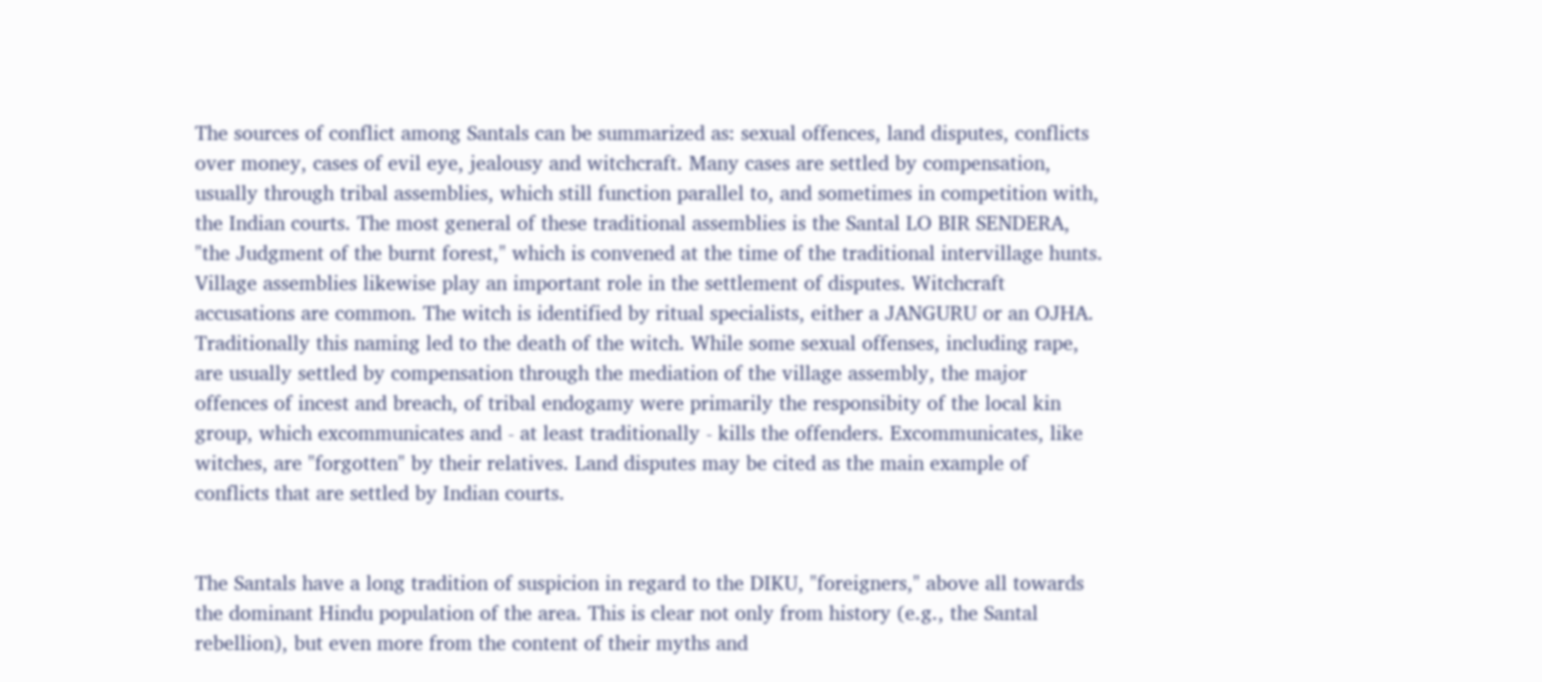The sources of conflict among Santals can be summarized as: sexual offences, land disputes, conflicts over money, cases of evil eye, jealousy and witchcraft. Many cases are settled by compensation, usually through tribal assemblies, which still function parallel to, and sometimes in competition with, the Indian courts. The most general of these traditional assemblies is the Santal LO BIR SENDERA, "the Judgment of the burnt forest," which is convened at the time of the traditional intervillage hunts. Village assemblies likewise play an important role in the settlement of disputes. Witchcraft accusations are common. The witch is identified by ritual specialists, either a JANGURU or an OJHA. Traditionally this naming led to the death of the witch. While some sexual offenses, including rape, are usually settled by compensation through the mediation of the village assembly, the major offences of incest and breach, of tribal endogamy were primarily the responsibity of the local kin group, which excommunicates and - at least traditionally - kills the offenders. Excommunicates, like witches, are "forgotten" by their relatives. Land disputes may be cited as the main example of conflicts that are settled by Indian courts.


The Santals have a long tradition of suspicion in regard to the DIKU, "foreigners," above all towards the dominant Hindu population of the area. This is clear not only from history (e.g., the Santal rebellion), but even more from the content of their myths and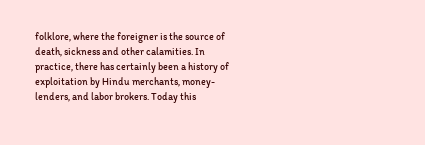folklore, where the foreigner is the source of death, sickness and other calamities. In practice, there has certainly been a history of exploitation by Hindu merchants, money-lenders, and labor brokers. Today this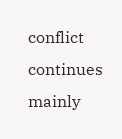conflict continues mainly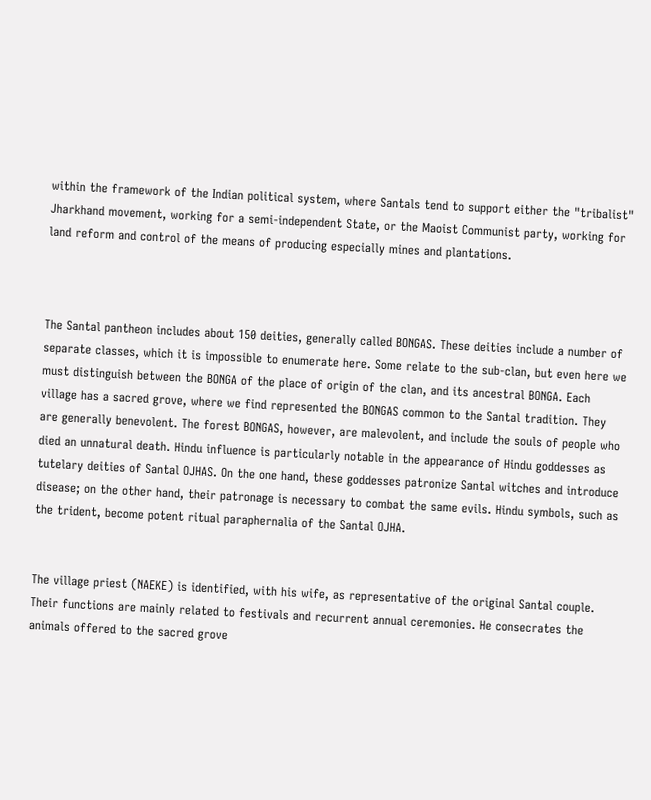within the framework of the Indian political system, where Santals tend to support either the "tribalist" Jharkhand movement, working for a semi-independent State, or the Maoist Communist party, working for land reform and control of the means of producing especially mines and plantations.



The Santal pantheon includes about 150 deities, generally called BONGAS. These deities include a number of separate classes, which it is impossible to enumerate here. Some relate to the sub-clan, but even here we must distinguish between the BONGA of the place of origin of the clan, and its ancestral BONGA. Each village has a sacred grove, where we find represented the BONGAS common to the Santal tradition. They are generally benevolent. The forest BONGAS, however, are malevolent, and include the souls of people who died an unnatural death. Hindu influence is particularly notable in the appearance of Hindu goddesses as tutelary deities of Santal OJHAS. On the one hand, these goddesses patronize Santal witches and introduce disease; on the other hand, their patronage is necessary to combat the same evils. Hindu symbols, such as the trident, become potent ritual paraphernalia of the Santal OJHA.


The village priest (NAEKE) is identified, with his wife, as representative of the original Santal couple. Their functions are mainly related to festivals and recurrent annual ceremonies. He consecrates the animals offered to the sacred grove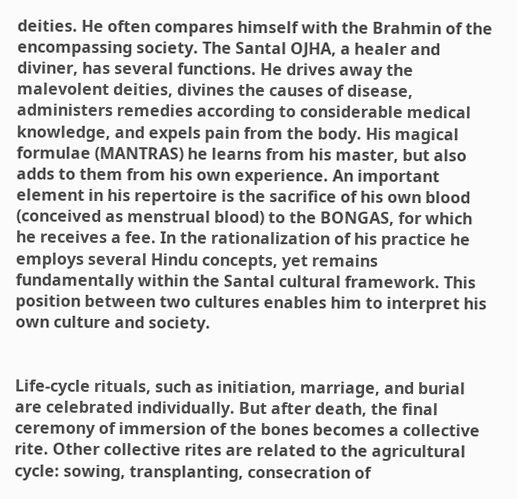deities. He often compares himself with the Brahmin of the encompassing society. The Santal OJHA, a healer and diviner, has several functions. He drives away the malevolent deities, divines the causes of disease, administers remedies according to considerable medical knowledge, and expels pain from the body. His magical formulae (MANTRAS) he learns from his master, but also adds to them from his own experience. An important element in his repertoire is the sacrifice of his own blood (conceived as menstrual blood) to the BONGAS, for which he receives a fee. In the rationalization of his practice he employs several Hindu concepts, yet remains fundamentally within the Santal cultural framework. This position between two cultures enables him to interpret his own culture and society.


Life-cycle rituals, such as initiation, marriage, and burial are celebrated individually. But after death, the final ceremony of immersion of the bones becomes a collective rite. Other collective rites are related to the agricultural cycle: sowing, transplanting, consecration of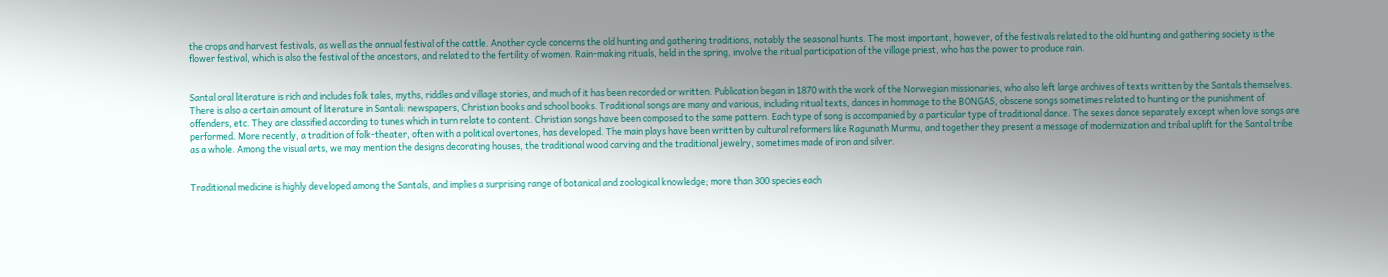the crops and harvest festivals, as well as the annual festival of the cattle. Another cycle concerns the old hunting and gathering traditions, notably the seasonal hunts. The most important, however, of the festivals related to the old hunting and gathering society is the flower festival, which is also the festival of the ancestors, and related to the fertility of women. Rain-making rituals, held in the spring, involve the ritual participation of the village priest, who has the power to produce rain.


Santal oral literature is rich and includes folk tales, myths, riddles and village stories, and much of it has been recorded or written. Publication began in 1870 with the work of the Norwegian missionaries, who also left large archives of texts written by the Santals themselves. There is also a certain amount of literature in Santali: newspapers, Christian books and school books. Traditional songs are many and various, including ritual texts, dances in hommage to the BONGAS, obscene songs sometimes related to hunting or the punishment of offenders, etc. They are classified according to tunes which in turn relate to content. Christian songs have been composed to the same pattern. Each type of song is accompanied by a particular type of traditional dance. The sexes dance separately except when love songs are performed. More recently, a tradition of folk-theater, often with a political overtones, has developed. The main plays have been written by cultural reformers like Ragunath Murmu, and together they present a message of modernization and tribal uplift for the Santal tribe as a whole. Among the visual arts, we may mention the designs decorating houses, the traditional wood carving and the traditional jewelry, sometimes made of iron and silver.


Traditional medicine is highly developed among the Santals, and implies a surprising range of botanical and zoological knowledge; more than 300 species each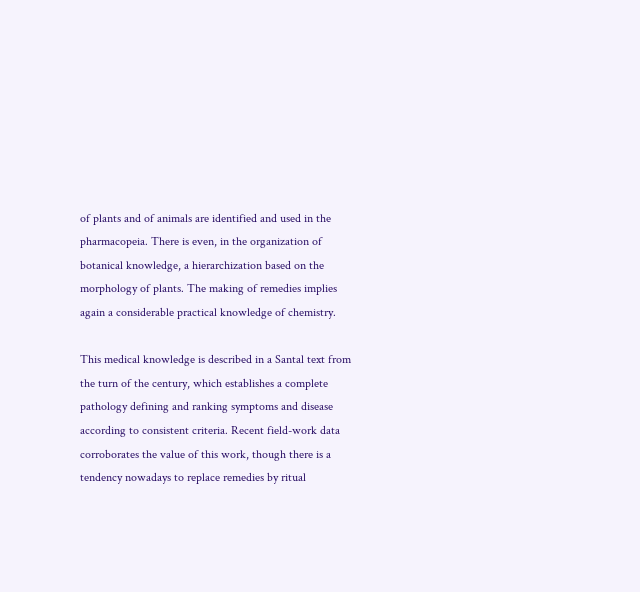of plants and of animals are identified and used in the pharmacopeia. There is even, in the organization of botanical knowledge, a hierarchization based on the morphology of plants. The making of remedies implies again a considerable practical knowledge of chemistry.

This medical knowledge is described in a Santal text from the turn of the century, which establishes a complete pathology defining and ranking symptoms and disease according to consistent criteria. Recent field-work data corroborates the value of this work, though there is a tendency nowadays to replace remedies by ritual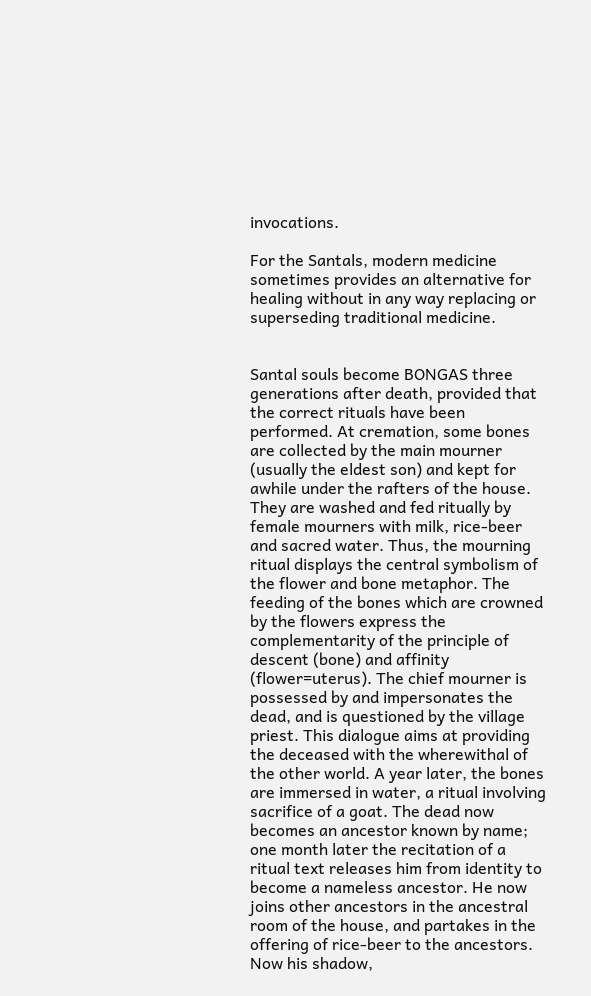invocations.

For the Santals, modern medicine sometimes provides an alternative for healing without in any way replacing or superseding traditional medicine.


Santal souls become BONGAS three generations after death, provided that the correct rituals have been performed. At cremation, some bones are collected by the main mourner (usually the eldest son) and kept for awhile under the rafters of the house. They are washed and fed ritually by female mourners with milk, rice-beer and sacred water. Thus, the mourning ritual displays the central symbolism of the flower and bone metaphor. The feeding of the bones which are crowned by the flowers express the complementarity of the principle of descent (bone) and affinity (flower=uterus). The chief mourner is possessed by and impersonates the dead, and is questioned by the village priest. This dialogue aims at providing the deceased with the wherewithal of the other world. A year later, the bones are immersed in water, a ritual involving sacrifice of a goat. The dead now becomes an ancestor known by name; one month later the recitation of a ritual text releases him from identity to become a nameless ancestor. He now joins other ancestors in the ancestral room of the house, and partakes in the offering of rice-beer to the ancestors. Now his shadow,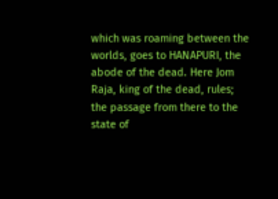which was roaming between the worlds, goes to HANAPURI, the abode of the dead. Here Jom Raja, king of the dead, rules; the passage from there to the state of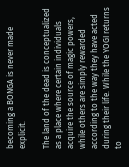becoming a BONGA is never made explicit.

The land of the dead is conceptualized as a place where certain individuals acquire the source of magic powers, while others are simply rewarded according to the way they have acted during their life. While the YOGI returns to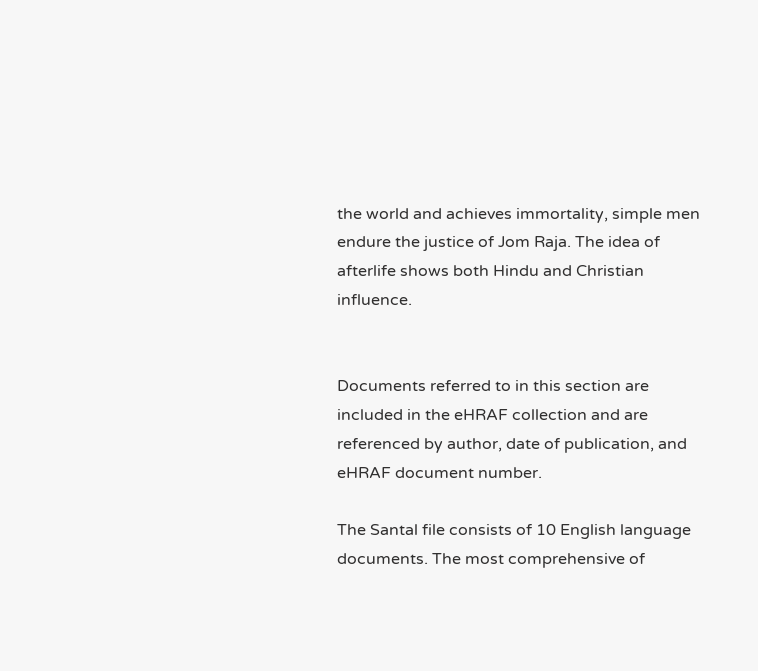the world and achieves immortality, simple men endure the justice of Jom Raja. The idea of afterlife shows both Hindu and Christian influence.


Documents referred to in this section are included in the eHRAF collection and are referenced by author, date of publication, and eHRAF document number.

The Santal file consists of 10 English language documents. The most comprehensive of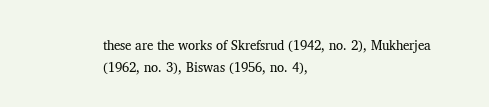these are the works of Skrefsrud (1942, no. 2), Mukherjea (1962, no. 3), Biswas (1956, no. 4),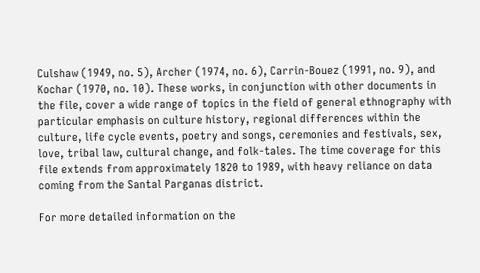Culshaw (1949, no. 5), Archer (1974, no. 6), Carrin-Bouez (1991, no. 9), and Kochar (1970, no. 10). These works, in conjunction with other documents in the file, cover a wide range of topics in the field of general ethnography with particular emphasis on culture history, regional differences within the culture, life cycle events, poetry and songs, ceremonies and festivals, sex, love, tribal law, cultural change, and folk-tales. The time coverage for this file extends from approximately 1820 to 1989, with heavy reliance on data coming from the Santal Parganas district.

For more detailed information on the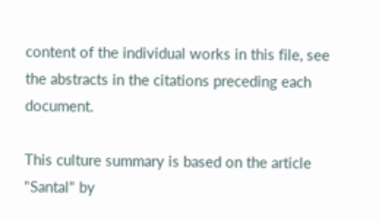content of the individual works in this file, see the abstracts in the citations preceding each document.

This culture summary is based on the article "Santal" by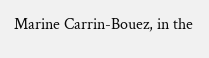Marine Carrin-Bouez, in the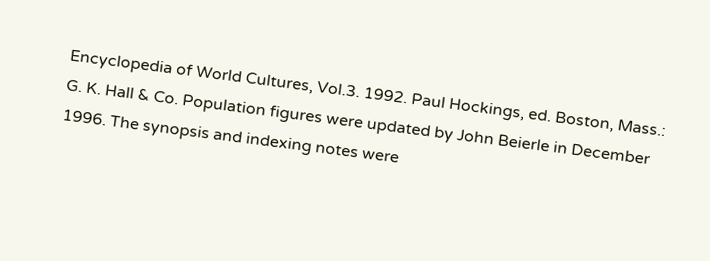Encyclopedia of World Cultures, Vol.3. 1992. Paul Hockings, ed. Boston, Mass.: G. K. Hall & Co. Population figures were updated by John Beierle in December 1996. The synopsis and indexing notes were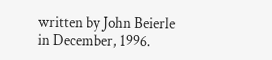written by John Beierle in December, 1996.